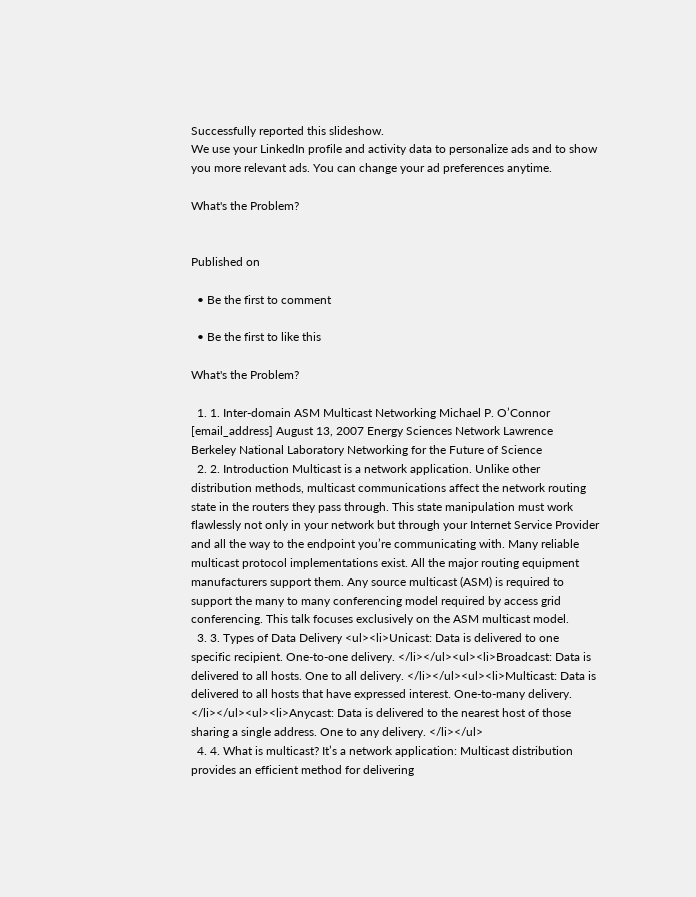Successfully reported this slideshow.
We use your LinkedIn profile and activity data to personalize ads and to show you more relevant ads. You can change your ad preferences anytime.

What's the Problem?


Published on

  • Be the first to comment

  • Be the first to like this

What's the Problem?

  1. 1. Inter-domain ASM Multicast Networking Michael P. O’Connor [email_address] August 13, 2007 Energy Sciences Network Lawrence Berkeley National Laboratory Networking for the Future of Science
  2. 2. Introduction Multicast is a network application. Unlike other distribution methods, multicast communications affect the network routing state in the routers they pass through. This state manipulation must work flawlessly not only in your network but through your Internet Service Provider and all the way to the endpoint you’re communicating with. Many reliable multicast protocol implementations exist. All the major routing equipment manufacturers support them. Any source multicast (ASM) is required to support the many to many conferencing model required by access grid conferencing. This talk focuses exclusively on the ASM multicast model.
  3. 3. Types of Data Delivery <ul><li>Unicast: Data is delivered to one specific recipient. One-to-one delivery. </li></ul><ul><li>Broadcast: Data is delivered to all hosts. One to all delivery. </li></ul><ul><li>Multicast: Data is delivered to all hosts that have expressed interest. One-to-many delivery. </li></ul><ul><li>Anycast: Data is delivered to the nearest host of those sharing a single address. One to any delivery. </li></ul>
  4. 4. What is multicast? It’s a network application: Multicast distribution provides an efficient method for delivering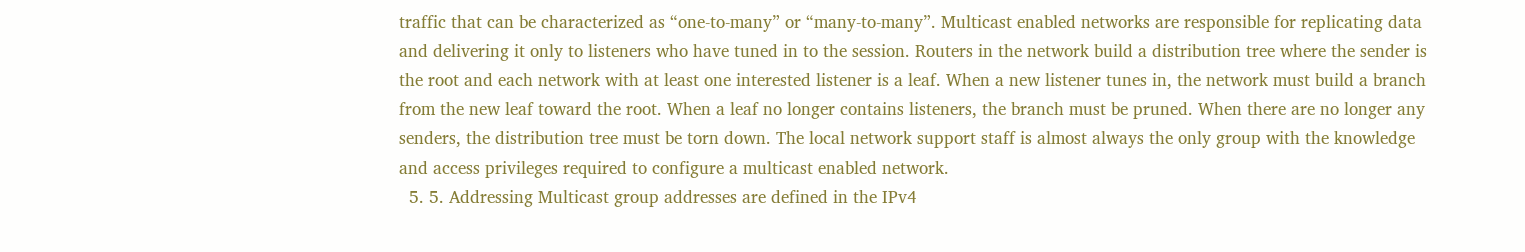traffic that can be characterized as “one-to-many” or “many-to-many”. Multicast enabled networks are responsible for replicating data and delivering it only to listeners who have tuned in to the session. Routers in the network build a distribution tree where the sender is the root and each network with at least one interested listener is a leaf. When a new listener tunes in, the network must build a branch from the new leaf toward the root. When a leaf no longer contains listeners, the branch must be pruned. When there are no longer any senders, the distribution tree must be torn down. The local network support staff is almost always the only group with the knowledge and access privileges required to configure a multicast enabled network.
  5. 5. Addressing Multicast group addresses are defined in the IPv4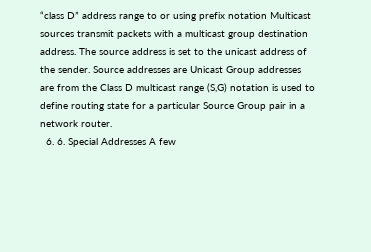“class D” address range to or using prefix notation Multicast sources transmit packets with a multicast group destination address. The source address is set to the unicast address of the sender. Source addresses are Unicast Group addresses are from the Class D multicast range (S,G) notation is used to define routing state for a particular Source Group pair in a network router.
  6. 6. Special Addresses A few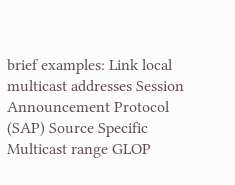brief examples: Link local multicast addresses Session Announcement Protocol (SAP) Source Specific Multicast range GLOP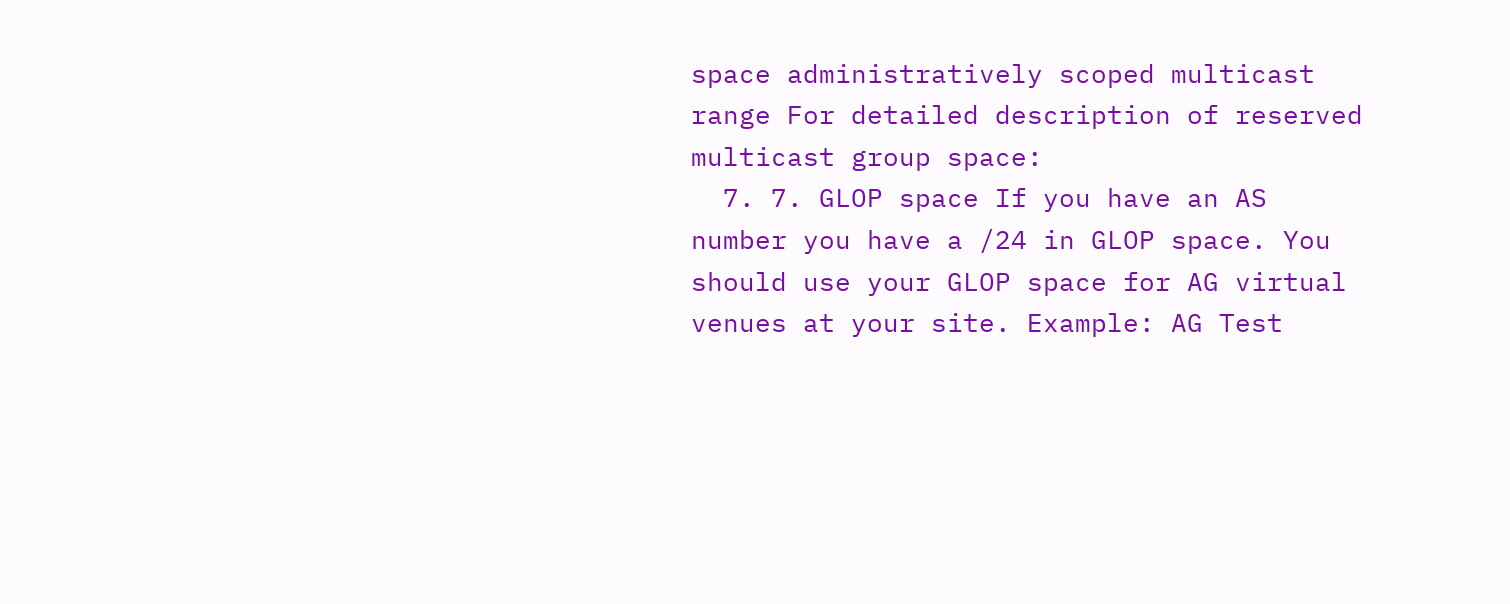space administratively scoped multicast range For detailed description of reserved multicast group space:
  7. 7. GLOP space If you have an AS number you have a /24 in GLOP space. You should use your GLOP space for AG virtual venues at your site. Example: AG Test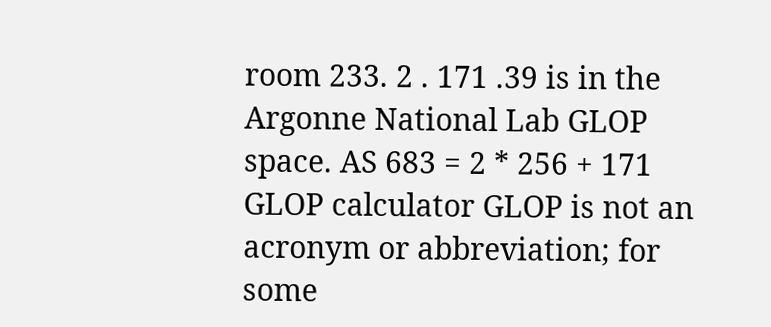room 233. 2 . 171 .39 is in the Argonne National Lab GLOP space. AS 683 = 2 * 256 + 171 GLOP calculator GLOP is not an acronym or abbreviation; for some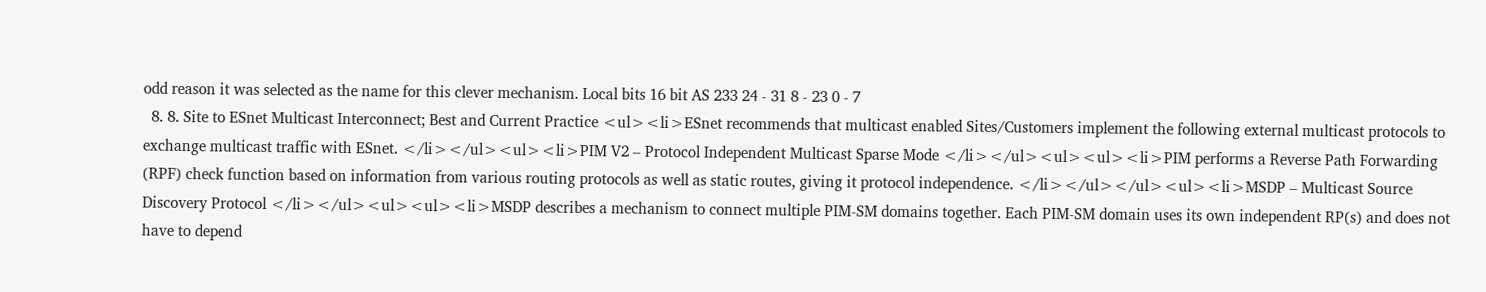odd reason it was selected as the name for this clever mechanism. Local bits 16 bit AS 233 24 - 31 8 - 23 0 - 7
  8. 8. Site to ESnet Multicast Interconnect; Best and Current Practice <ul><li>ESnet recommends that multicast enabled Sites/Customers implement the following external multicast protocols to exchange multicast traffic with ESnet. </li></ul><ul><li>PIM V2 – Protocol Independent Multicast Sparse Mode </li></ul><ul><ul><li>PIM performs a Reverse Path Forwarding (RPF) check function based on information from various routing protocols as well as static routes, giving it protocol independence. </li></ul></ul><ul><li>MSDP – Multicast Source Discovery Protocol </li></ul><ul><ul><li>MSDP describes a mechanism to connect multiple PIM-SM domains together. Each PIM-SM domain uses its own independent RP(s) and does not have to depend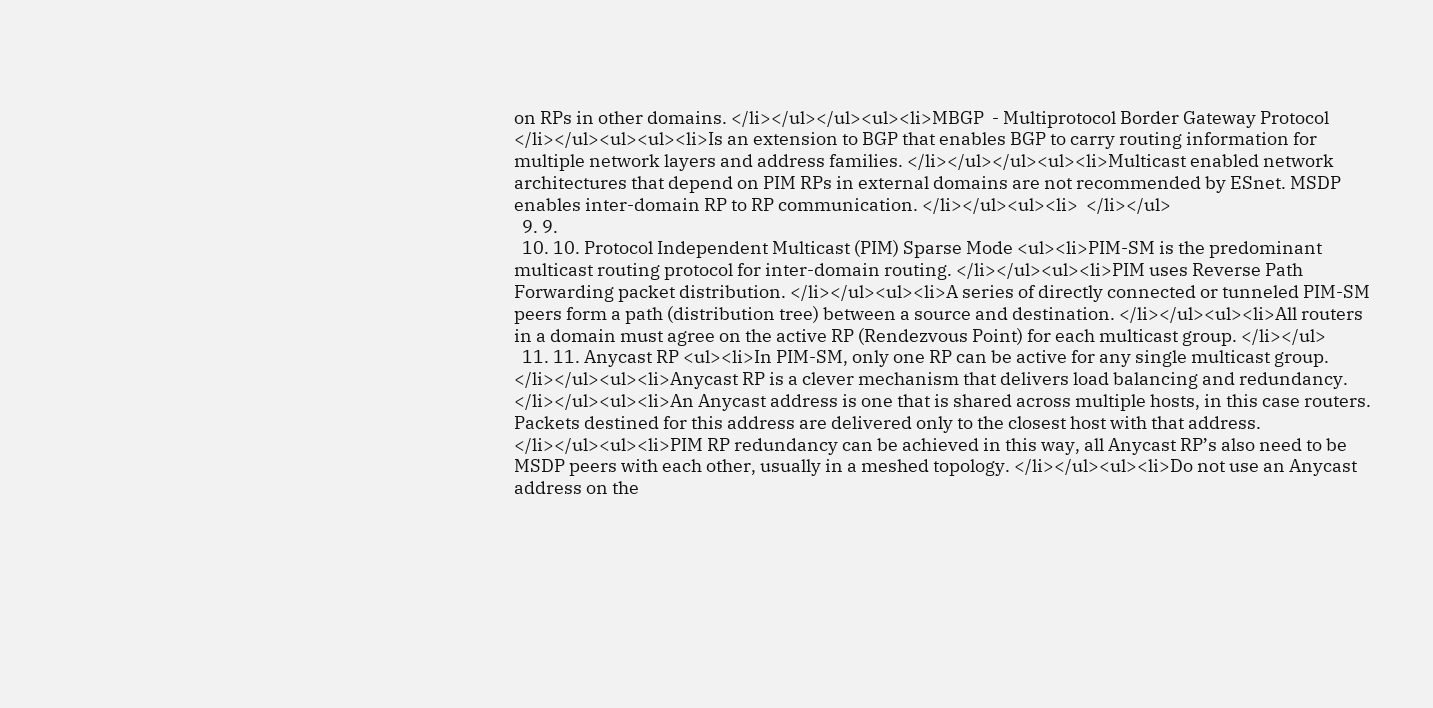on RPs in other domains. </li></ul></ul><ul><li>MBGP  - Multiprotocol Border Gateway Protocol </li></ul><ul><ul><li>Is an extension to BGP that enables BGP to carry routing information for multiple network layers and address families. </li></ul></ul><ul><li>Multicast enabled network architectures that depend on PIM RPs in external domains are not recommended by ESnet. MSDP enables inter-domain RP to RP communication. </li></ul><ul><li>  </li></ul>
  9. 9.
  10. 10. Protocol Independent Multicast (PIM) Sparse Mode <ul><li>PIM-SM is the predominant multicast routing protocol for inter-domain routing. </li></ul><ul><li>PIM uses Reverse Path Forwarding packet distribution. </li></ul><ul><li>A series of directly connected or tunneled PIM-SM peers form a path (distribution tree) between a source and destination. </li></ul><ul><li>All routers in a domain must agree on the active RP (Rendezvous Point) for each multicast group. </li></ul>
  11. 11. Anycast RP <ul><li>In PIM-SM, only one RP can be active for any single multicast group. </li></ul><ul><li>Anycast RP is a clever mechanism that delivers load balancing and redundancy. </li></ul><ul><li>An Anycast address is one that is shared across multiple hosts, in this case routers. Packets destined for this address are delivered only to the closest host with that address. </li></ul><ul><li>PIM RP redundancy can be achieved in this way, all Anycast RP’s also need to be MSDP peers with each other, usually in a meshed topology. </li></ul><ul><li>Do not use an Anycast address on the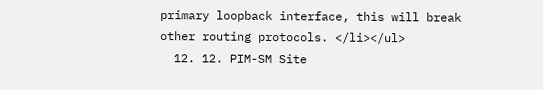primary loopback interface, this will break other routing protocols. </li></ul>
  12. 12. PIM-SM Site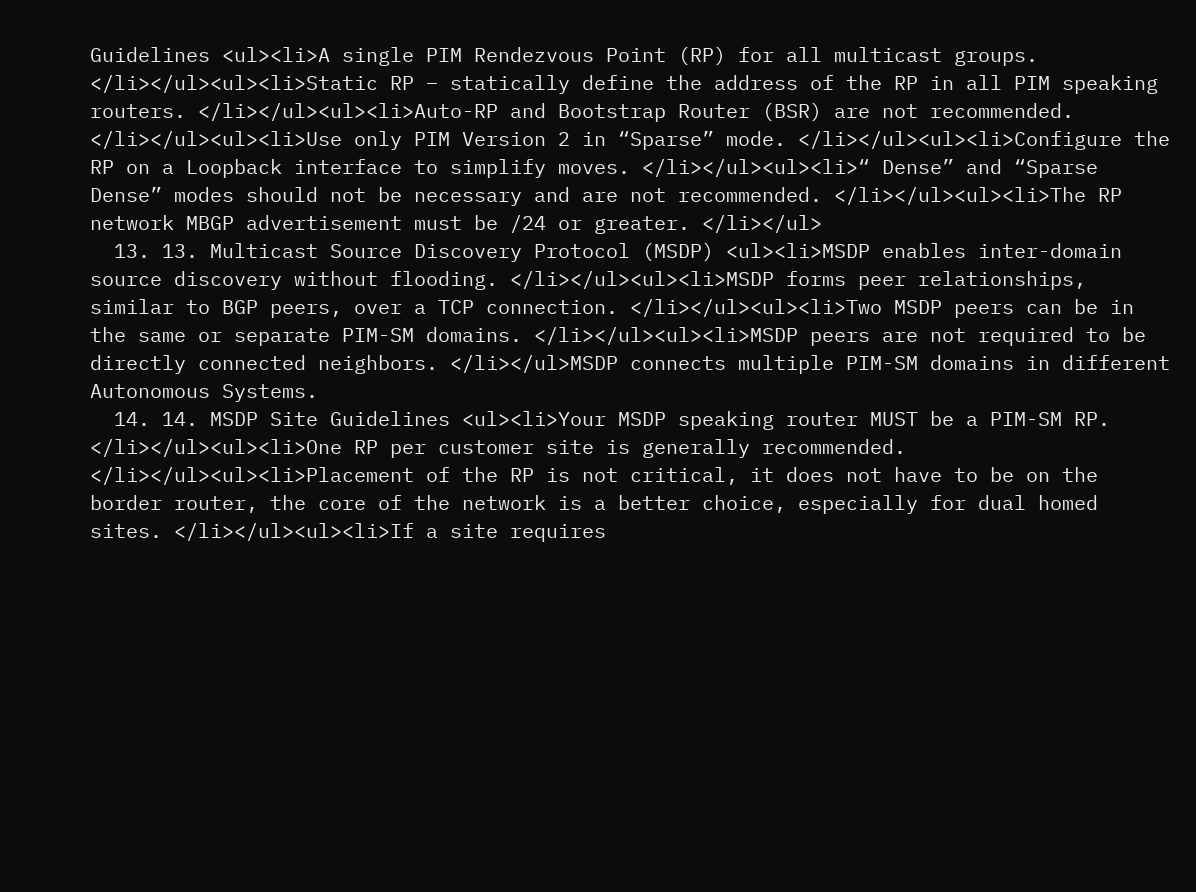Guidelines <ul><li>A single PIM Rendezvous Point (RP) for all multicast groups. </li></ul><ul><li>Static RP – statically define the address of the RP in all PIM speaking routers. </li></ul><ul><li>Auto-RP and Bootstrap Router (BSR) are not recommended. </li></ul><ul><li>Use only PIM Version 2 in “Sparse” mode. </li></ul><ul><li>Configure the RP on a Loopback interface to simplify moves. </li></ul><ul><li>“ Dense” and “Sparse Dense” modes should not be necessary and are not recommended. </li></ul><ul><li>The RP network MBGP advertisement must be /24 or greater. </li></ul>
  13. 13. Multicast Source Discovery Protocol (MSDP) <ul><li>MSDP enables inter-domain source discovery without flooding. </li></ul><ul><li>MSDP forms peer relationships, similar to BGP peers, over a TCP connection. </li></ul><ul><li>Two MSDP peers can be in the same or separate PIM-SM domains. </li></ul><ul><li>MSDP peers are not required to be directly connected neighbors. </li></ul>MSDP connects multiple PIM-SM domains in different Autonomous Systems.
  14. 14. MSDP Site Guidelines <ul><li>Your MSDP speaking router MUST be a PIM-SM RP. </li></ul><ul><li>One RP per customer site is generally recommended. </li></ul><ul><li>Placement of the RP is not critical, it does not have to be on the border router, the core of the network is a better choice, especially for dual homed sites. </li></ul><ul><li>If a site requires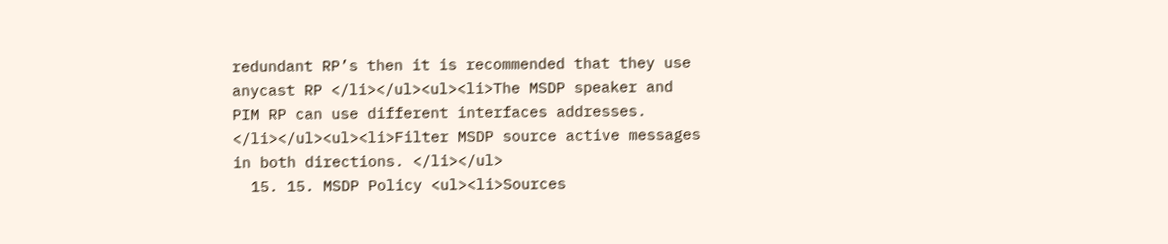redundant RP’s then it is recommended that they use anycast RP </li></ul><ul><li>The MSDP speaker and PIM RP can use different interfaces addresses. </li></ul><ul><li>Filter MSDP source active messages in both directions. </li></ul>
  15. 15. MSDP Policy <ul><li>Sources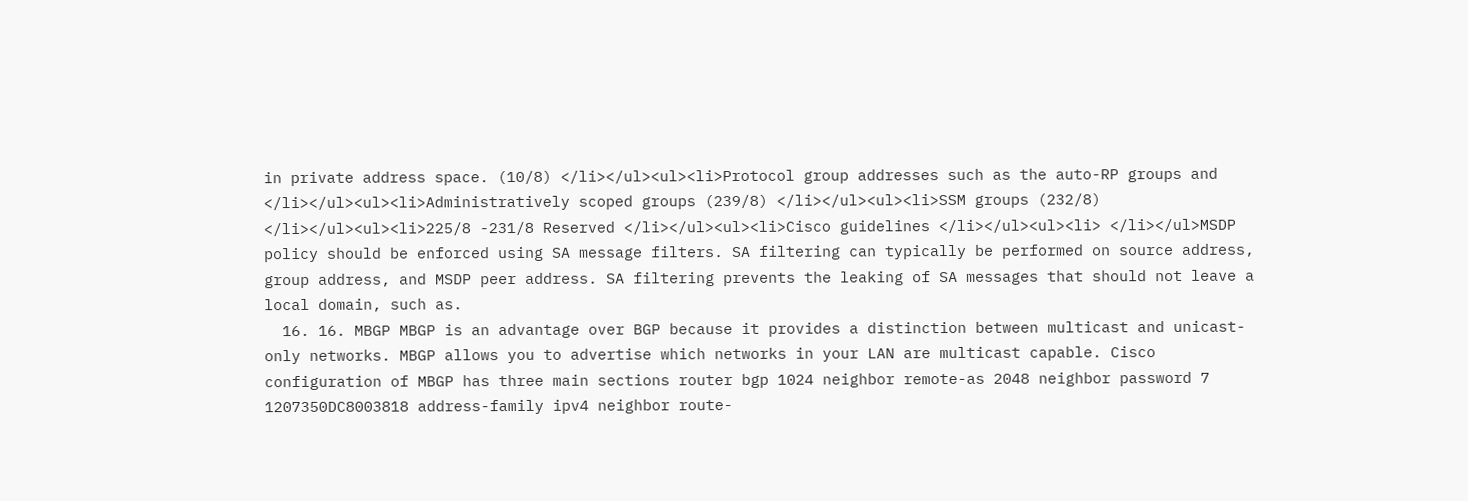in private address space. (10/8) </li></ul><ul><li>Protocol group addresses such as the auto-RP groups and </li></ul><ul><li>Administratively scoped groups (239/8) </li></ul><ul><li>SSM groups (232/8) </li></ul><ul><li>225/8 -231/8 Reserved </li></ul><ul><li>Cisco guidelines </li></ul><ul><li> </li></ul>MSDP policy should be enforced using SA message filters. SA filtering can typically be performed on source address, group address, and MSDP peer address. SA filtering prevents the leaking of SA messages that should not leave a local domain, such as.
  16. 16. MBGP MBGP is an advantage over BGP because it provides a distinction between multicast and unicast-only networks. MBGP allows you to advertise which networks in your LAN are multicast capable. Cisco configuration of MBGP has three main sections router bgp 1024 neighbor remote-as 2048 neighbor password 7 1207350DC8003818 address-family ipv4 neighbor route-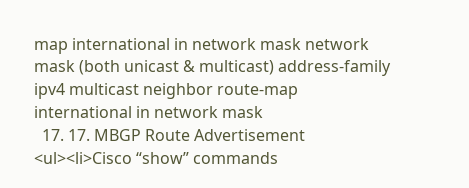map international in network mask network mask (both unicast & multicast) address-family ipv4 multicast neighbor route-map international in network mask
  17. 17. MBGP Route Advertisement <ul><li>Cisco “show” commands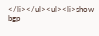</li></ul><ul><li>show bgp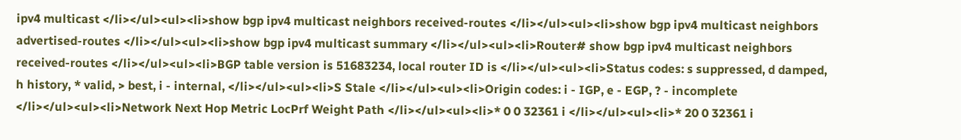ipv4 multicast </li></ul><ul><li>show bgp ipv4 multicast neighbors received-routes </li></ul><ul><li>show bgp ipv4 multicast neighbors advertised-routes </li></ul><ul><li>show bgp ipv4 multicast summary </li></ul><ul><li>Router# show bgp ipv4 multicast neighbors received-routes </li></ul><ul><li>BGP table version is 51683234, local router ID is </li></ul><ul><li>Status codes: s suppressed, d damped, h history, * valid, > best, i - internal, </li></ul><ul><li>S Stale </li></ul><ul><li>Origin codes: i - IGP, e - EGP, ? - incomplete </li></ul><ul><li>Network Next Hop Metric LocPrf Weight Path </li></ul><ul><li>* 0 0 32361 i </li></ul><ul><li>* 20 0 32361 i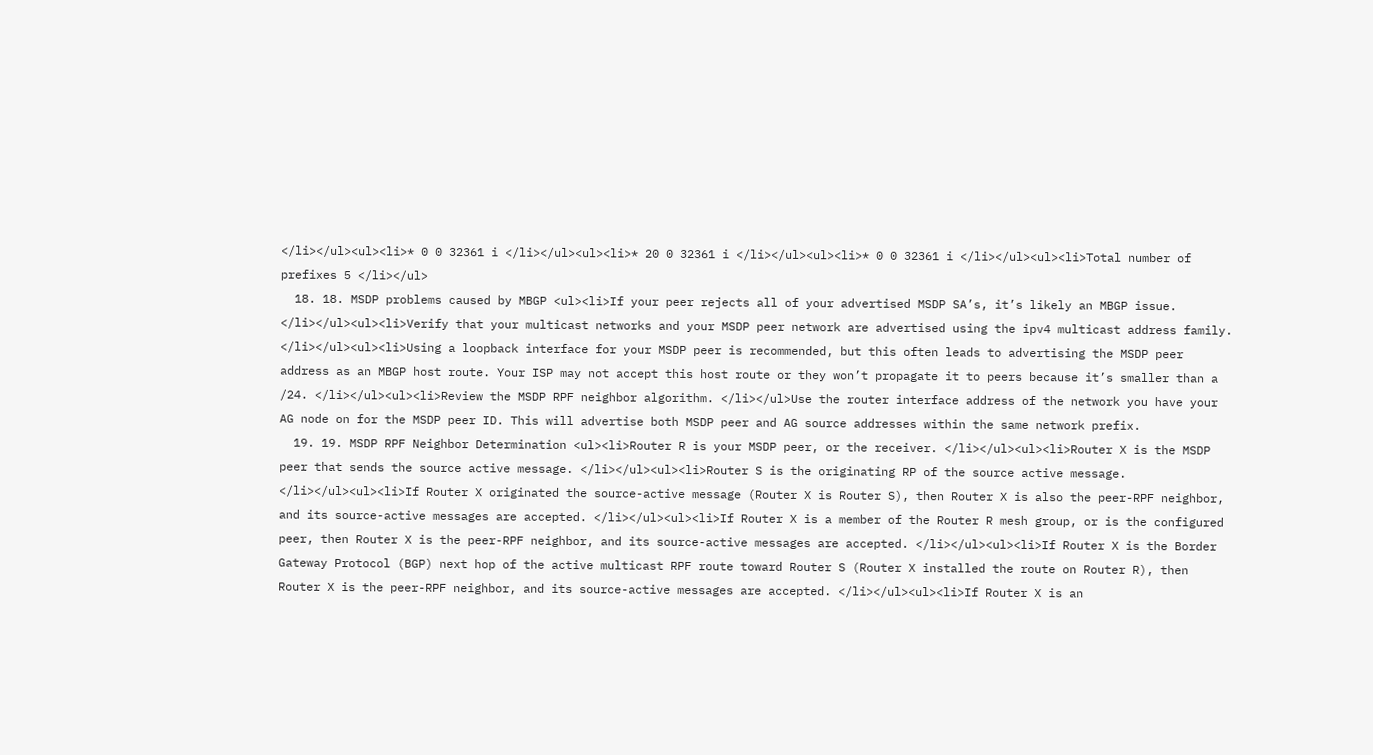</li></ul><ul><li>* 0 0 32361 i </li></ul><ul><li>* 20 0 32361 i </li></ul><ul><li>* 0 0 32361 i </li></ul><ul><li>Total number of prefixes 5 </li></ul>
  18. 18. MSDP problems caused by MBGP <ul><li>If your peer rejects all of your advertised MSDP SA’s, it’s likely an MBGP issue. </li></ul><ul><li>Verify that your multicast networks and your MSDP peer network are advertised using the ipv4 multicast address family. </li></ul><ul><li>Using a loopback interface for your MSDP peer is recommended, but this often leads to advertising the MSDP peer address as an MBGP host route. Your ISP may not accept this host route or they won’t propagate it to peers because it’s smaller than a /24. </li></ul><ul><li>Review the MSDP RPF neighbor algorithm. </li></ul>Use the router interface address of the network you have your AG node on for the MSDP peer ID. This will advertise both MSDP peer and AG source addresses within the same network prefix.
  19. 19. MSDP RPF Neighbor Determination <ul><li>Router R is your MSDP peer, or the receiver. </li></ul><ul><li>Router X is the MSDP peer that sends the source active message. </li></ul><ul><li>Router S is the originating RP of the source active message. </li></ul><ul><li>If Router X originated the source-active message (Router X is Router S), then Router X is also the peer-RPF neighbor, and its source-active messages are accepted. </li></ul><ul><li>If Router X is a member of the Router R mesh group, or is the configured peer, then Router X is the peer-RPF neighbor, and its source-active messages are accepted. </li></ul><ul><li>If Router X is the Border Gateway Protocol (BGP) next hop of the active multicast RPF route toward Router S (Router X installed the route on Router R), then Router X is the peer-RPF neighbor, and its source-active messages are accepted. </li></ul><ul><li>If Router X is an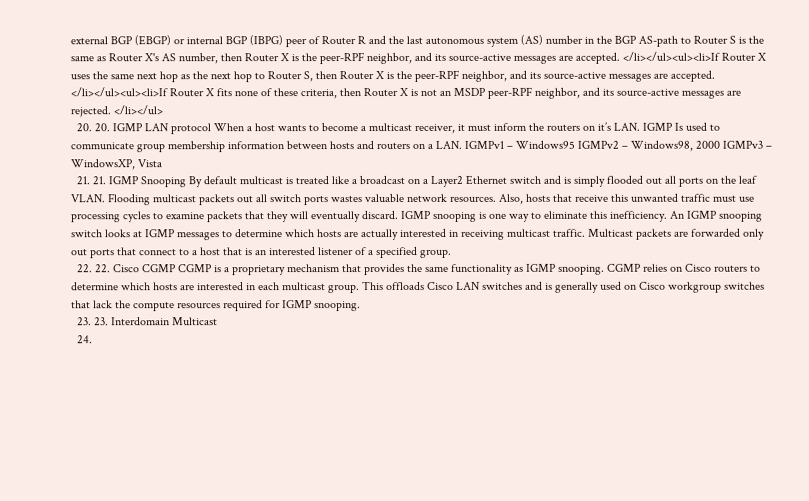external BGP (EBGP) or internal BGP (IBPG) peer of Router R and the last autonomous system (AS) number in the BGP AS-path to Router S is the same as Router X's AS number, then Router X is the peer-RPF neighbor, and its source-active messages are accepted. </li></ul><ul><li>If Router X uses the same next hop as the next hop to Router S, then Router X is the peer-RPF neighbor, and its source-active messages are accepted.  </li></ul><ul><li>If Router X fits none of these criteria, then Router X is not an MSDP peer-RPF neighbor, and its source-active messages are rejected. </li></ul>
  20. 20. IGMP LAN protocol When a host wants to become a multicast receiver, it must inform the routers on it’s LAN. IGMP Is used to communicate group membership information between hosts and routers on a LAN. IGMPv1 – Windows95 IGMPv2 – Windows98, 2000 IGMPv3 – WindowsXP, Vista
  21. 21. IGMP Snooping By default multicast is treated like a broadcast on a Layer2 Ethernet switch and is simply flooded out all ports on the leaf VLAN. Flooding multicast packets out all switch ports wastes valuable network resources. Also, hosts that receive this unwanted traffic must use processing cycles to examine packets that they will eventually discard. IGMP snooping is one way to eliminate this inefficiency. An IGMP snooping switch looks at IGMP messages to determine which hosts are actually interested in receiving multicast traffic. Multicast packets are forwarded only out ports that connect to a host that is an interested listener of a specified group.
  22. 22. Cisco CGMP CGMP is a proprietary mechanism that provides the same functionality as IGMP snooping. CGMP relies on Cisco routers to determine which hosts are interested in each multicast group. This offloads Cisco LAN switches and is generally used on Cisco workgroup switches that lack the compute resources required for IGMP snooping.
  23. 23. Interdomain Multicast
  24.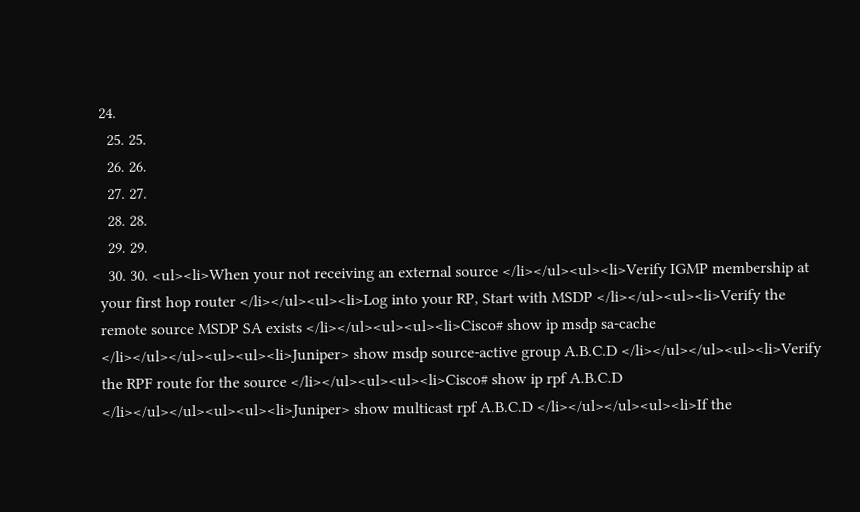24.
  25. 25.
  26. 26.
  27. 27.
  28. 28.
  29. 29.
  30. 30. <ul><li>When your not receiving an external source </li></ul><ul><li>Verify IGMP membership at your first hop router </li></ul><ul><li>Log into your RP, Start with MSDP </li></ul><ul><li>Verify the remote source MSDP SA exists </li></ul><ul><ul><li>Cisco# show ip msdp sa-cache </li></ul></ul><ul><ul><li>Juniper> show msdp source-active group A.B.C.D </li></ul></ul><ul><li>Verify the RPF route for the source </li></ul><ul><ul><li>Cisco# show ip rpf A.B.C.D </li></ul></ul><ul><ul><li>Juniper> show multicast rpf A.B.C.D </li></ul></ul><ul><li>If the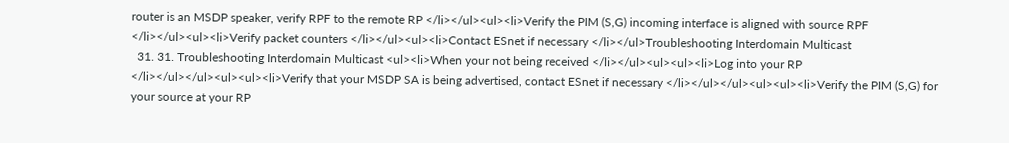router is an MSDP speaker, verify RPF to the remote RP </li></ul><ul><li>Verify the PIM (S,G) incoming interface is aligned with source RPF </li></ul><ul><li>Verify packet counters </li></ul><ul><li>Contact ESnet if necessary </li></ul>Troubleshooting Interdomain Multicast
  31. 31. Troubleshooting Interdomain Multicast <ul><li>When your not being received </li></ul><ul><ul><li>Log into your RP </li></ul></ul><ul><ul><li>Verify that your MSDP SA is being advertised, contact ESnet if necessary </li></ul></ul><ul><ul><li>Verify the PIM (S,G) for your source at your RP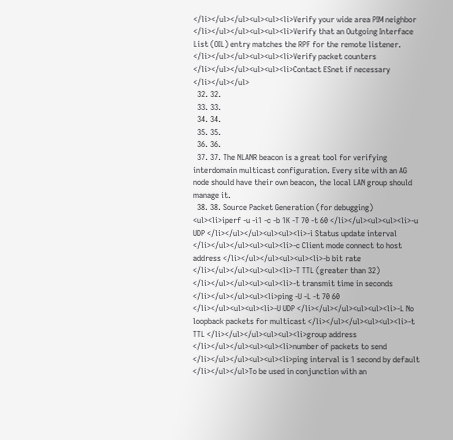</li></ul></ul><ul><ul><li>Verify your wide area PIM neighbor </li></ul></ul><ul><ul><li>Verify that an Outgoing Interface List (OIL) entry matches the RPF for the remote listener. </li></ul></ul><ul><ul><li>Verify packet counters </li></ul></ul><ul><ul><li>Contact ESnet if necessary </li></ul></ul>
  32. 32.
  33. 33.
  34. 34.
  35. 35.
  36. 36.
  37. 37. The NLANR beacon is a great tool for verifying interdomain multicast configuration. Every site with an AG node should have their own beacon, the local LAN group should manage it.
  38. 38. Source Packet Generation (for debugging) <ul><li>iperf -u -i1 -c -b 1K -T 70 -t 60 </li></ul><ul><ul><li>-u UDP </li></ul></ul><ul><ul><li>-i Status update interval </li></ul></ul><ul><ul><li>-c Client mode connect to host address </li></ul></ul><ul><ul><li>-b bit rate </li></ul></ul><ul><ul><li>-T TTL (greater than 32) </li></ul></ul><ul><ul><li>-t transmit time in seconds </li></ul></ul><ul><li>ping -U -L -t 70 60 </li></ul><ul><ul><li>-U UDP </li></ul></ul><ul><ul><li>-L No loopback packets for multicast </li></ul></ul><ul><ul><li>-t TTL </li></ul></ul><ul><ul><li>group address </li></ul></ul><ul><ul><li>number of packets to send </li></ul></ul><ul><ul><li>ping interval is 1 second by default </li></ul></ul>To be used in conjunction with an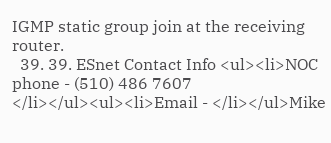IGMP static group join at the receiving router.
  39. 39. ESnet Contact Info <ul><li>NOC phone - (510) 486 7607 </li></ul><ul><li>Email - </li></ul>Mike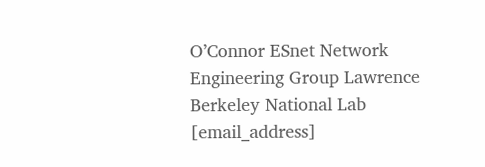O’Connor ESnet Network Engineering Group Lawrence Berkeley National Lab [email_address]